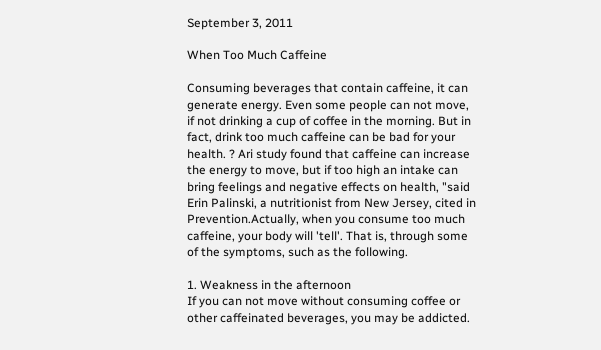September 3, 2011

When Too Much Caffeine

Consuming beverages that contain caffeine, it can generate energy. Even some people can not move, if not drinking a cup of coffee in the morning. But in fact, drink too much caffeine can be bad for your health. ? Ari study found that caffeine can increase the energy to move, but if too high an intake can bring feelings and negative effects on health, "said Erin Palinski, a nutritionist from New Jersey, cited in Prevention.Actually, when you consume too much caffeine, your body will 'tell'. That is, through some of the symptoms, such as the following.

1. Weakness in the afternoon
If you can not move without consuming coffee or other caffeinated beverages, you may be addicted.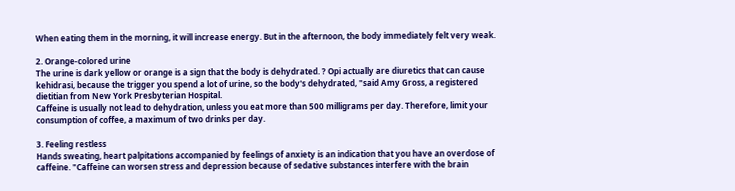When eating them in the morning, it will increase energy. But in the afternoon, the body immediately felt very weak.

2. Orange-colored urine
The urine is dark yellow or orange is a sign that the body is dehydrated. ? Opi actually are diuretics that can cause kehidrasi, because the trigger you spend a lot of urine, so the body's dehydrated, "said Amy Gross, a registered dietitian from New York Presbyterian Hospital.
Caffeine is usually not lead to dehydration, unless you eat more than 500 milligrams per day. Therefore, limit your consumption of coffee, a maximum of two drinks per day.

3. Feeling restless
Hands sweating, heart palpitations accompanied by feelings of anxiety is an indication that you have an overdose of caffeine. "Caffeine can worsen stress and depression because of sedative substances interfere with the brain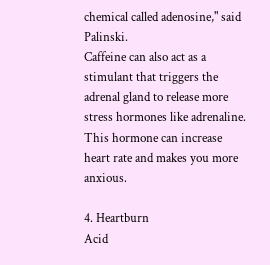chemical called adenosine," said Palinski.
Caffeine can also act as a stimulant that triggers the adrenal gland to release more stress hormones like adrenaline. This hormone can increase heart rate and makes you more anxious.

4. Heartburn
Acid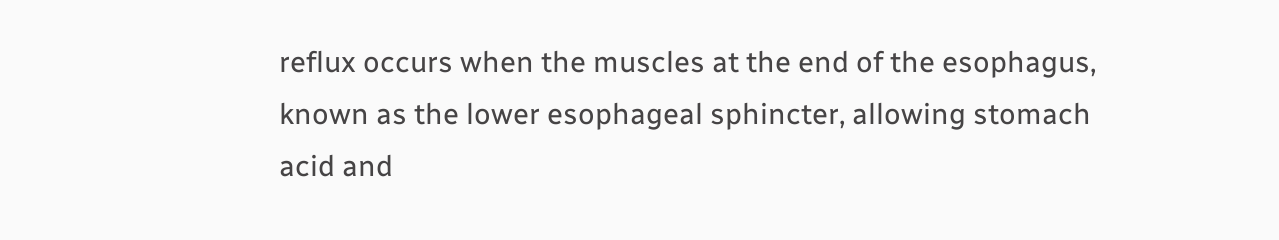reflux occurs when the muscles at the end of the esophagus, known as the lower esophageal sphincter, allowing stomach acid and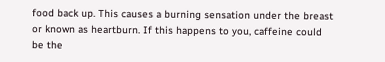food back up. This causes a burning sensation under the breast or known as heartburn. If this happens to you, caffeine could be the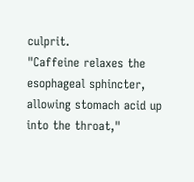culprit.
"Caffeine relaxes the esophageal sphincter, allowing stomach acid up into the throat,"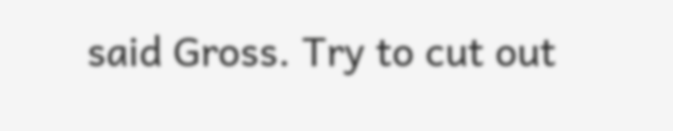said Gross. Try to cut out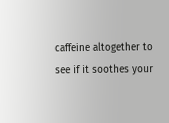caffeine altogether to see if it soothes your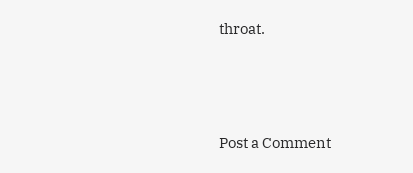throat.



Post a Comment